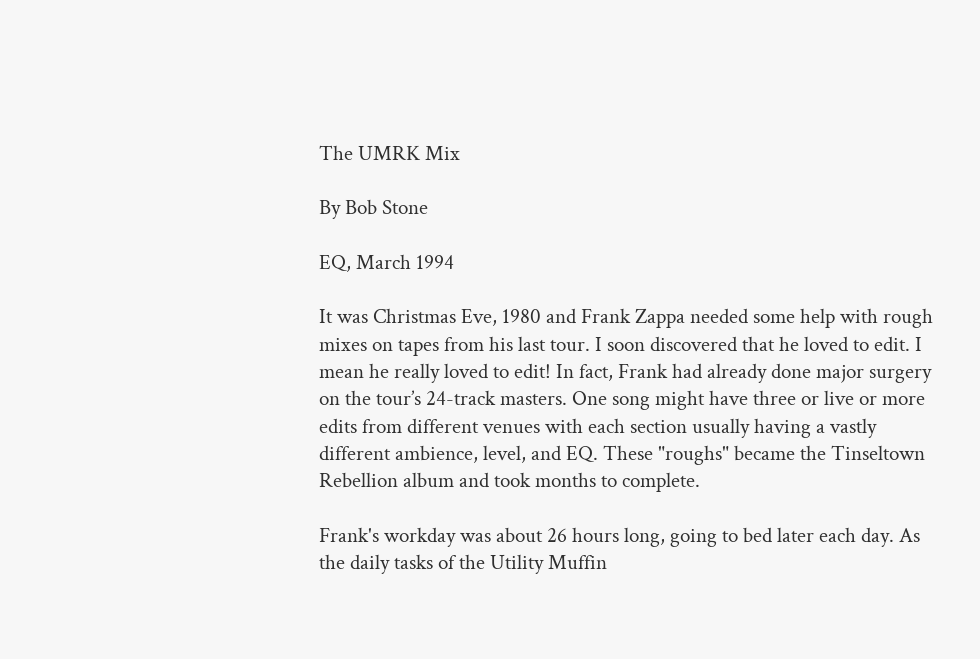The UMRK Mix

By Bob Stone

EQ, March 1994

It was Christmas Eve, 1980 and Frank Zappa needed some help with rough mixes on tapes from his last tour. I soon discovered that he loved to edit. I mean he really loved to edit! In fact, Frank had already done major surgery on the tour’s 24-track masters. One song might have three or live or more edits from different venues with each section usually having a vastly different ambience, level, and EQ. These "roughs" became the Tinseltown Rebellion album and took months to complete.

Frank's workday was about 26 hours long, going to bed later each day. As the daily tasks of the Utility Muffin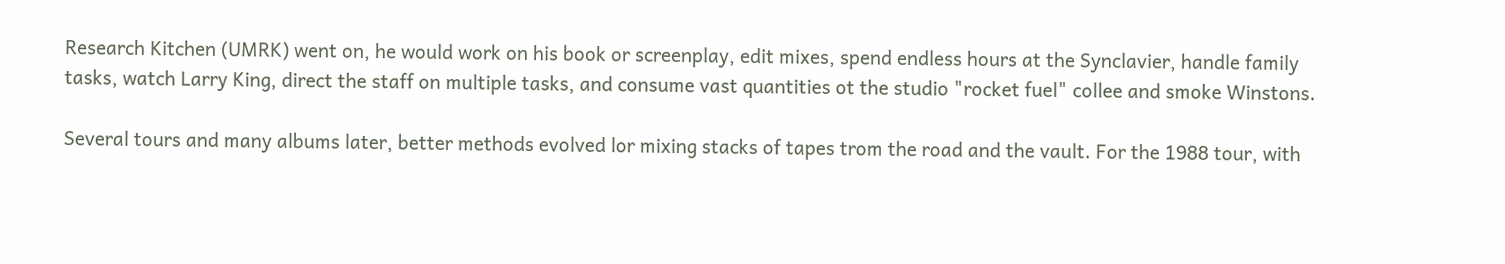Research Kitchen (UMRK) went on, he would work on his book or screenplay, edit mixes, spend endless hours at the Synclavier, handle family tasks, watch Larry King, direct the staff on multiple tasks, and consume vast quantities ot the studio "rocket fuel" collee and smoke Winstons.

Several tours and many albums later, better methods evolved lor mixing stacks of tapes trom the road and the vault. For the 1988 tour, with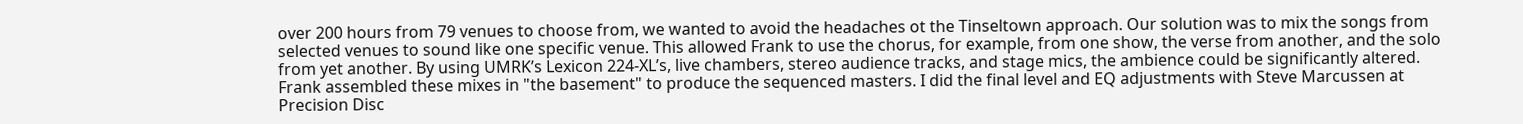over 200 hours from 79 venues to choose from, we wanted to avoid the headaches ot the Tinseltown approach. Our solution was to mix the songs from selected venues to sound like one specific venue. This allowed Frank to use the chorus, for example, from one show, the verse from another, and the solo from yet another. By using UMRK’s Lexicon 224-XL’s, live chambers, stereo audience tracks, and stage mics, the ambience could be significantly altered. Frank assembled these mixes in "the basement" to produce the sequenced masters. I did the final level and EQ adjustments with Steve Marcussen at Precision Disc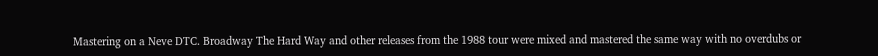Mastering on a Neve DTC. Broadway The Hard Way and other releases from the 1988 tour were mixed and mastered the same way with no overdubs or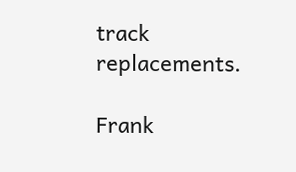track replacements.

Frank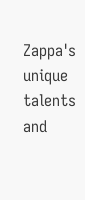Zappa's unique talents and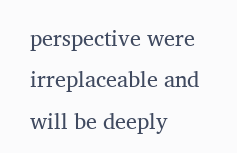perspective were irreplaceable and will be deeply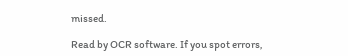missed.

Read by OCR software. If you spot errors,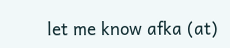let me know afka (at)